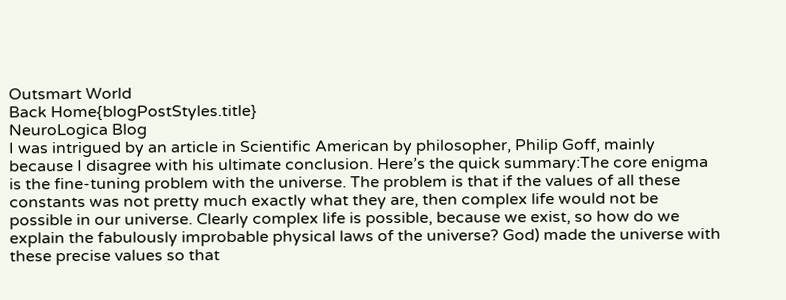Outsmart World
Back Home{blogPostStyles.title}
NeuroLogica Blog
I was intrigued by an article in Scientific American by philosopher, Philip Goff, mainly because I disagree with his ultimate conclusion. Here’s the quick summary:The core enigma is the fine-tuning problem with the universe. The problem is that if the values of all these constants was not pretty much exactly what they are, then complex life would not be possible in our universe. Clearly complex life is possible, because we exist, so how do we explain the fabulously improbable physical laws of the universe? God) made the universe with these precise values so that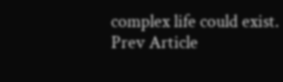complex life could exist.
Prev Article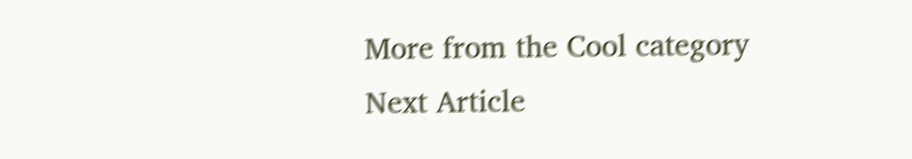More from the Cool category
Next Article